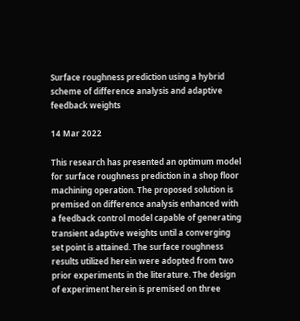Surface roughness prediction using a hybrid scheme of difference analysis and adaptive feedback weights

14 Mar 2022

This research has presented an optimum model for surface roughness prediction in a shop floor machining operation. The proposed solution is premised on difference analysis enhanced with a feedback control model capable of generating transient adaptive weights until a converging set point is attained. The surface roughness results utilized herein were adopted from two prior experiments in the literature. The design of experiment herein is premised on three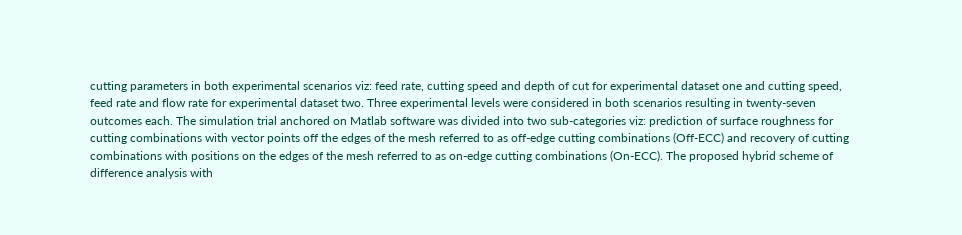cutting parameters in both experimental scenarios viz: feed rate, cutting speed and depth of cut for experimental dataset one and cutting speed, feed rate and flow rate for experimental dataset two. Three experimental levels were considered in both scenarios resulting in twenty-seven outcomes each. The simulation trial anchored on Matlab software was divided into two sub-categories viz: prediction of surface roughness for cutting combinations with vector points off the edges of the mesh referred to as off-edge cutting combinations (Off-ECC) and recovery of cutting combinations with positions on the edges of the mesh referred to as on-edge cutting combinations (On-ECC). The proposed hybrid scheme of difference analysis with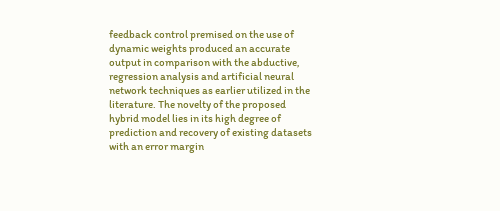feedback control premised on the use of dynamic weights produced an accurate output in comparison with the abductive, regression analysis and artificial neural network techniques as earlier utilized in the literature. The novelty of the proposed hybrid model lies in its high degree of prediction and recovery of existing datasets with an error margin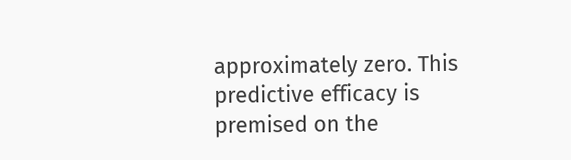approximately zero. This predictive efficacy is premised on the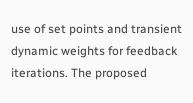use of set points and transient dynamic weights for feedback iterations. The proposed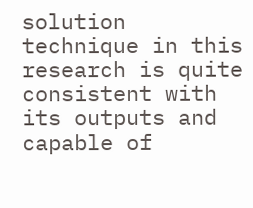solution technique in this research is quite consistent with its outputs and capable of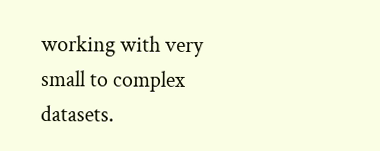working with very small to complex datasets.